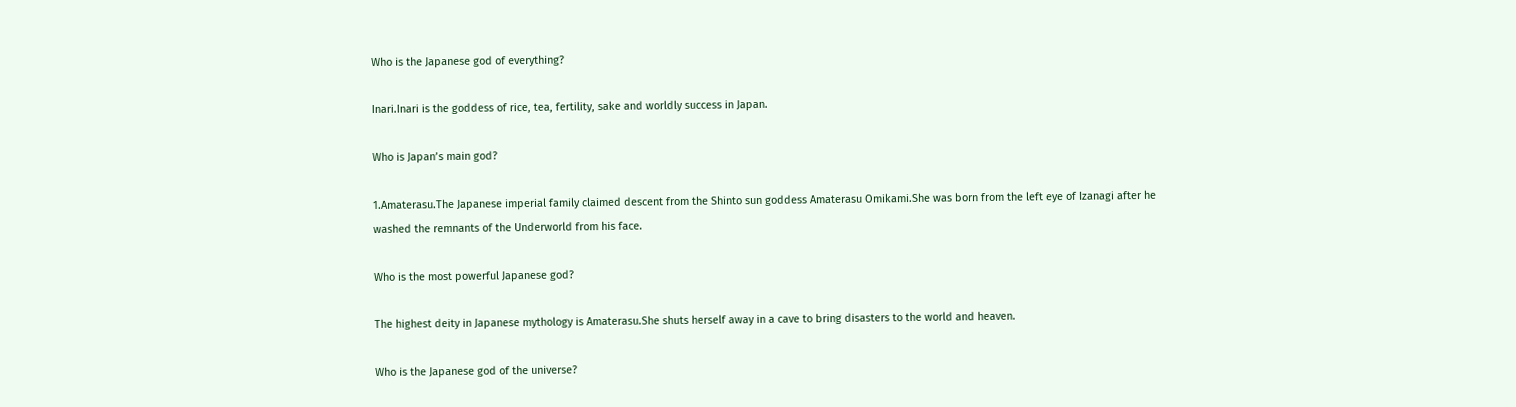Who is the Japanese god of everything?

Inari.Inari is the goddess of rice, tea, fertility, sake and worldly success in Japan.

Who is Japan’s main god?

1.Amaterasu.The Japanese imperial family claimed descent from the Shinto sun goddess Amaterasu Omikami.She was born from the left eye of Izanagi after he washed the remnants of the Underworld from his face.

Who is the most powerful Japanese god?

The highest deity in Japanese mythology is Amaterasu.She shuts herself away in a cave to bring disasters to the world and heaven.

Who is the Japanese god of the universe?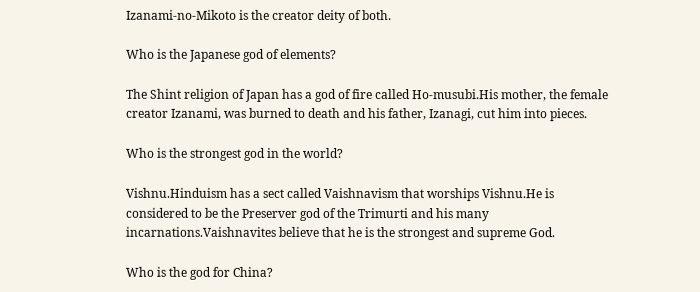Izanami-no-Mikoto is the creator deity of both.

Who is the Japanese god of elements?

The Shint religion of Japan has a god of fire called Ho-musubi.His mother, the female creator Izanami, was burned to death and his father, Izanagi, cut him into pieces.

Who is the strongest god in the world?

Vishnu.Hinduism has a sect called Vaishnavism that worships Vishnu.He is considered to be the Preserver god of the Trimurti and his many incarnations.Vaishnavites believe that he is the strongest and supreme God.

Who is the god for China?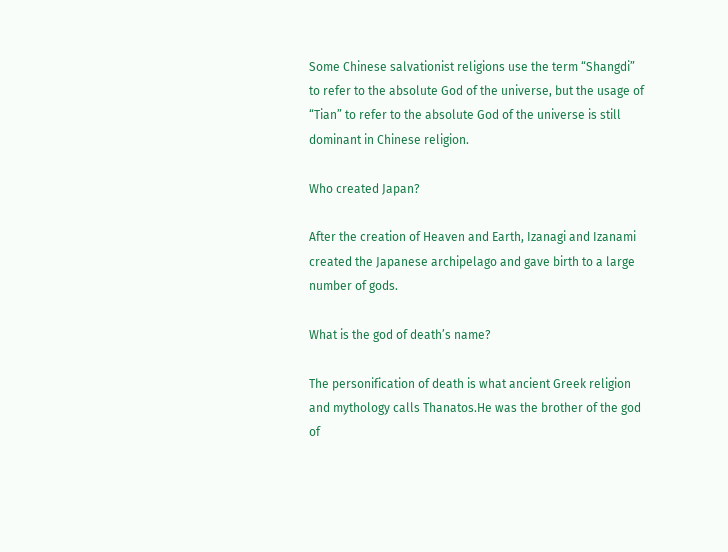Some Chinese salvationist religions use the term “Shangdi” to refer to the absolute God of the universe, but the usage of “Tian” to refer to the absolute God of the universe is still dominant in Chinese religion.

Who created Japan?

After the creation of Heaven and Earth, Izanagi and Izanami created the Japanese archipelago and gave birth to a large number of gods.

What is the god of death’s name?

The personification of death is what ancient Greek religion and mythology calls Thanatos.He was the brother of the god of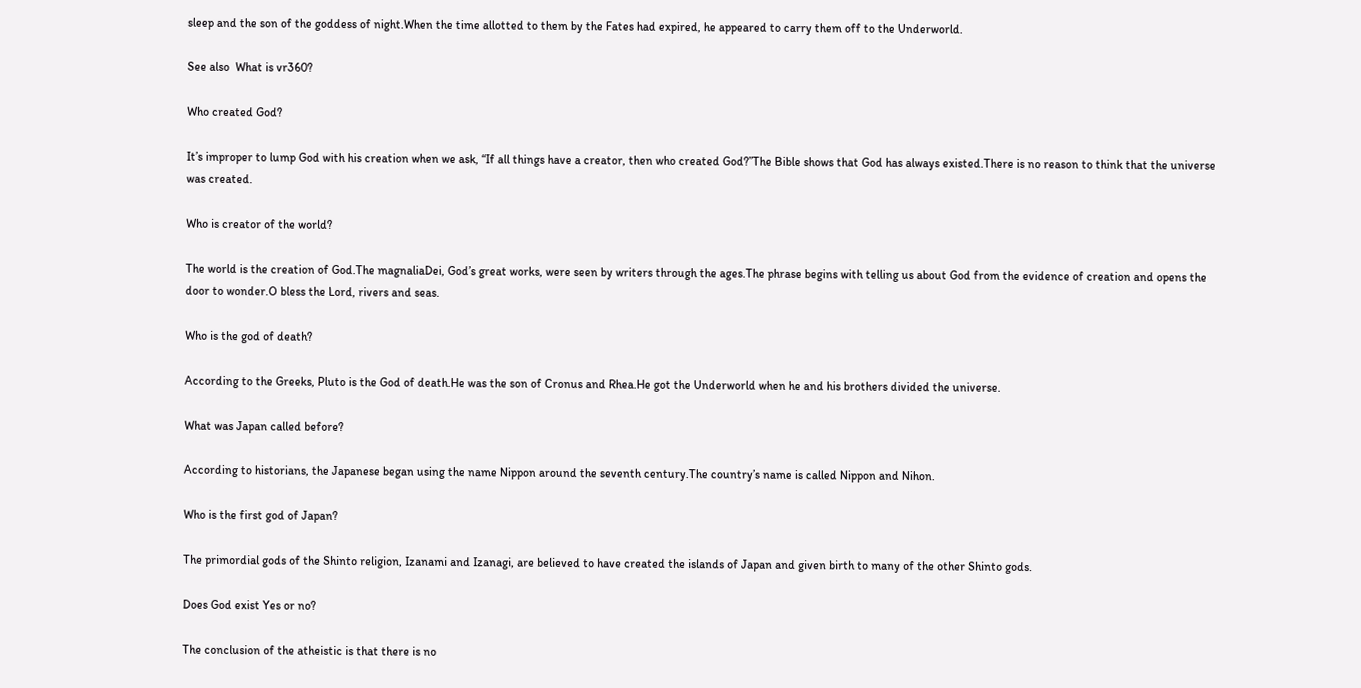sleep and the son of the goddess of night.When the time allotted to them by the Fates had expired, he appeared to carry them off to the Underworld.

See also  What is vr360?

Who created God?

It’s improper to lump God with his creation when we ask, “If all things have a creator, then who created God?”The Bible shows that God has always existed.There is no reason to think that the universe was created.

Who is creator of the world?

The world is the creation of God.The magnaliaDei, God’s great works, were seen by writers through the ages.The phrase begins with telling us about God from the evidence of creation and opens the door to wonder.O bless the Lord, rivers and seas.

Who is the god of death?

According to the Greeks, Pluto is the God of death.He was the son of Cronus and Rhea.He got the Underworld when he and his brothers divided the universe.

What was Japan called before?

According to historians, the Japanese began using the name Nippon around the seventh century.The country’s name is called Nippon and Nihon.

Who is the first god of Japan?

The primordial gods of the Shinto religion, Izanami and Izanagi, are believed to have created the islands of Japan and given birth to many of the other Shinto gods.

Does God exist Yes or no?

The conclusion of the atheistic is that there is no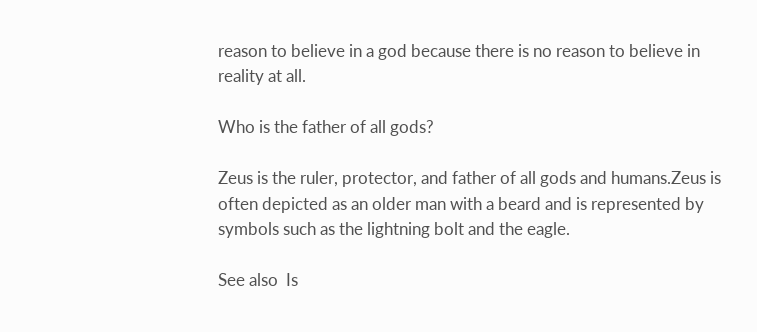reason to believe in a god because there is no reason to believe in reality at all.

Who is the father of all gods?

Zeus is the ruler, protector, and father of all gods and humans.Zeus is often depicted as an older man with a beard and is represented by symbols such as the lightning bolt and the eagle.

See also  Is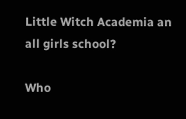Little Witch Academia an all girls school?

Who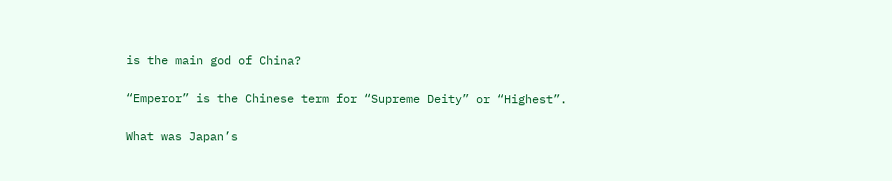is the main god of China?

“Emperor” is the Chinese term for “Supreme Deity” or “Highest”.

What was Japan’s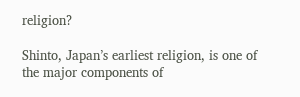religion?

Shinto, Japan’s earliest religion, is one of the major components of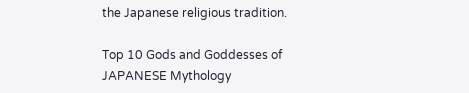the Japanese religious tradition.

Top 10 Gods and Goddesses of JAPANESE Mythology